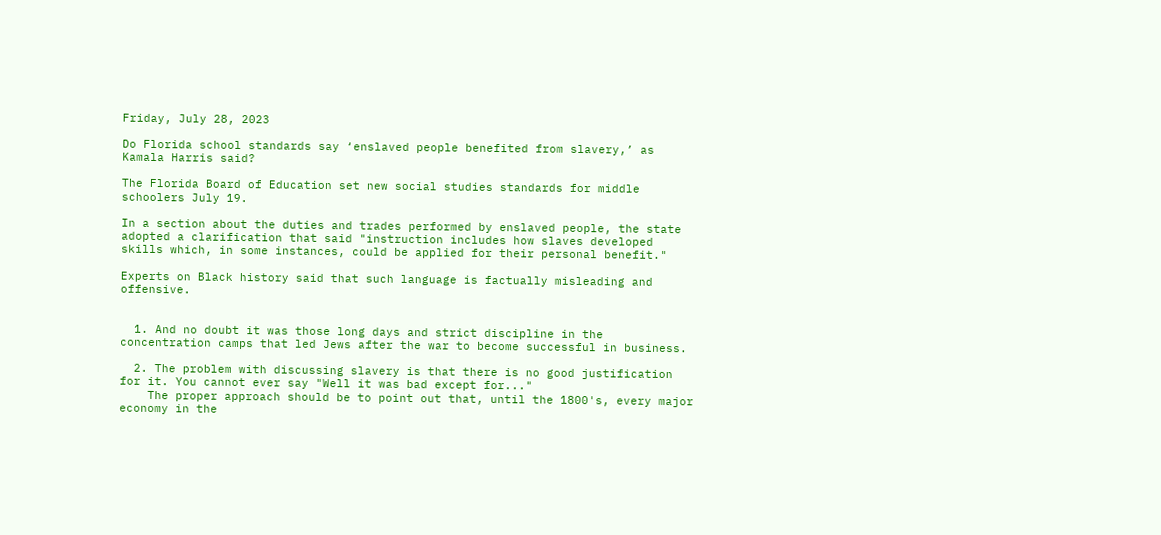Friday, July 28, 2023

Do Florida school standards say ‘enslaved people benefited from slavery,’ as Kamala Harris said?

The Florida Board of Education set new social studies standards for middle schoolers July 19.

In a section about the duties and trades performed by enslaved people, the state adopted a clarification that said "instruction includes how slaves developed skills which, in some instances, could be applied for their personal benefit."

Experts on Black history said that such language is factually misleading and offensive.


  1. And no doubt it was those long days and strict discipline in the concentration camps that led Jews after the war to become successful in business.

  2. The problem with discussing slavery is that there is no good justification for it. You cannot ever say "Well it was bad except for..."
    The proper approach should be to point out that, until the 1800's, every major economy in the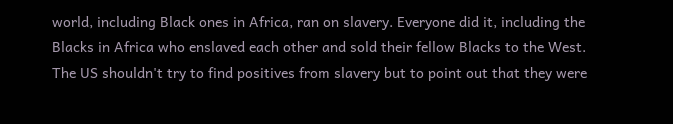world, including Black ones in Africa, ran on slavery. Everyone did it, including the Blacks in Africa who enslaved each other and sold their fellow Blacks to the West. The US shouldn't try to find positives from slavery but to point out that they were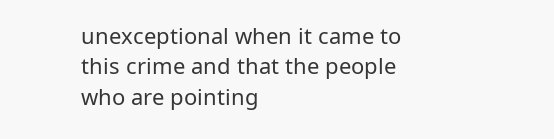unexceptional when it came to this crime and that the people who are pointing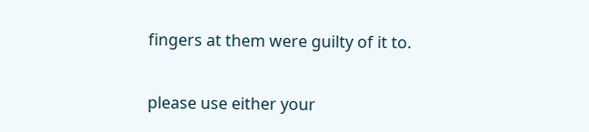fingers at them were guilty of it to.


please use either your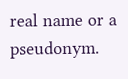real name or a pseudonym.